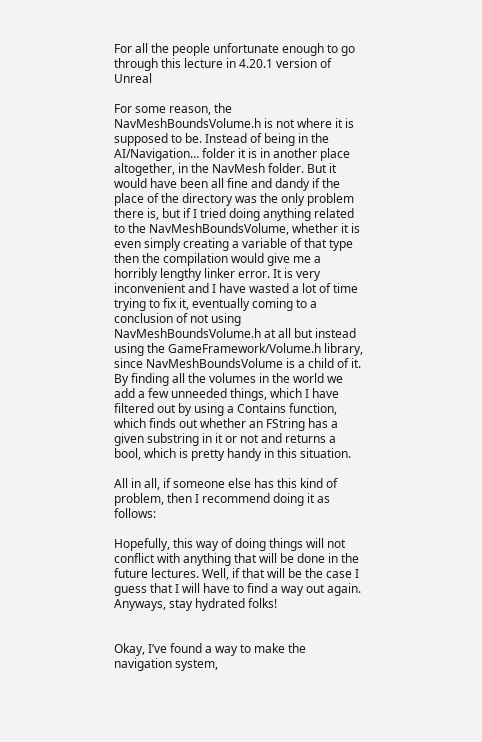For all the people unfortunate enough to go through this lecture in 4.20.1 version of Unreal

For some reason, the NavMeshBoundsVolume.h is not where it is supposed to be. Instead of being in the AI/Navigation… folder it is in another place altogether, in the NavMesh folder. But it would have been all fine and dandy if the place of the directory was the only problem there is, but if I tried doing anything related to the NavMeshBoundsVolume, whether it is even simply creating a variable of that type then the compilation would give me a horribly lengthy linker error. It is very inconvenient and I have wasted a lot of time trying to fix it, eventually coming to a conclusion of not using NavMeshBoundsVolume.h at all but instead using the GameFramework/Volume.h library, since NavMeshBoundsVolume is a child of it. By finding all the volumes in the world we add a few unneeded things, which I have filtered out by using a Contains function, which finds out whether an FString has a given substring in it or not and returns a bool, which is pretty handy in this situation.

All in all, if someone else has this kind of problem, then I recommend doing it as follows:

Hopefully, this way of doing things will not conflict with anything that will be done in the future lectures. Well, if that will be the case I guess that I will have to find a way out again. Anyways, stay hydrated folks!


Okay, I’ve found a way to make the navigation system,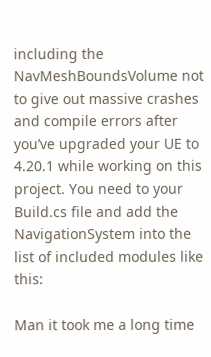including the NavMeshBoundsVolume not to give out massive crashes and compile errors after you’ve upgraded your UE to 4.20.1 while working on this project. You need to your Build.cs file and add the NavigationSystem into the list of included modules like this:

Man it took me a long time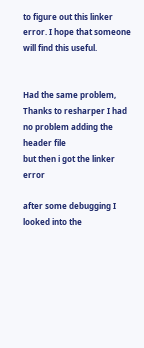to figure out this linker error. I hope that someone will find this useful.


Had the same problem,
Thanks to resharper I had no problem adding the header file
but then i got the linker error

after some debugging I looked into the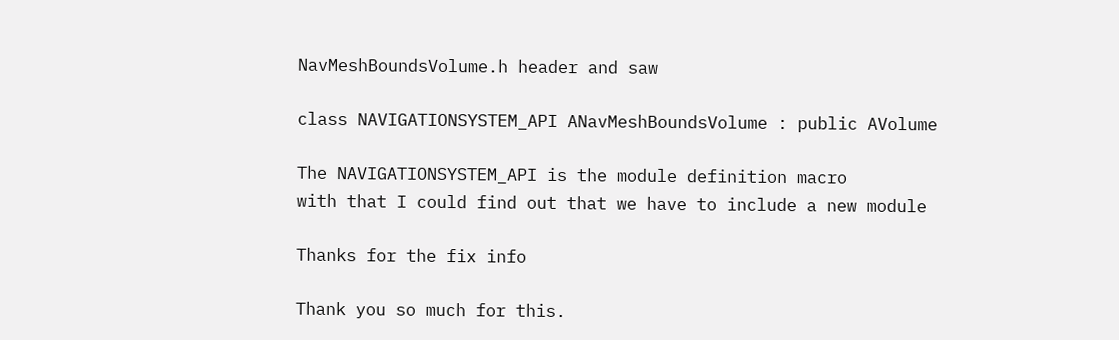NavMeshBoundsVolume.h header and saw

class NAVIGATIONSYSTEM_API ANavMeshBoundsVolume : public AVolume

The NAVIGATIONSYSTEM_API is the module definition macro
with that I could find out that we have to include a new module

Thanks for the fix info

Thank you so much for this.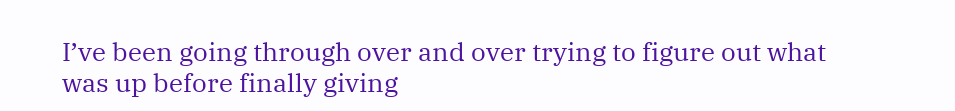I’ve been going through over and over trying to figure out what was up before finally giving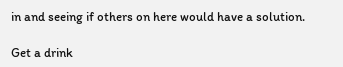in and seeing if others on here would have a solution.

Get a drink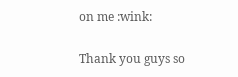on me :wink:

Thank you guys so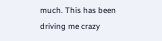much. This has been driving me crazy